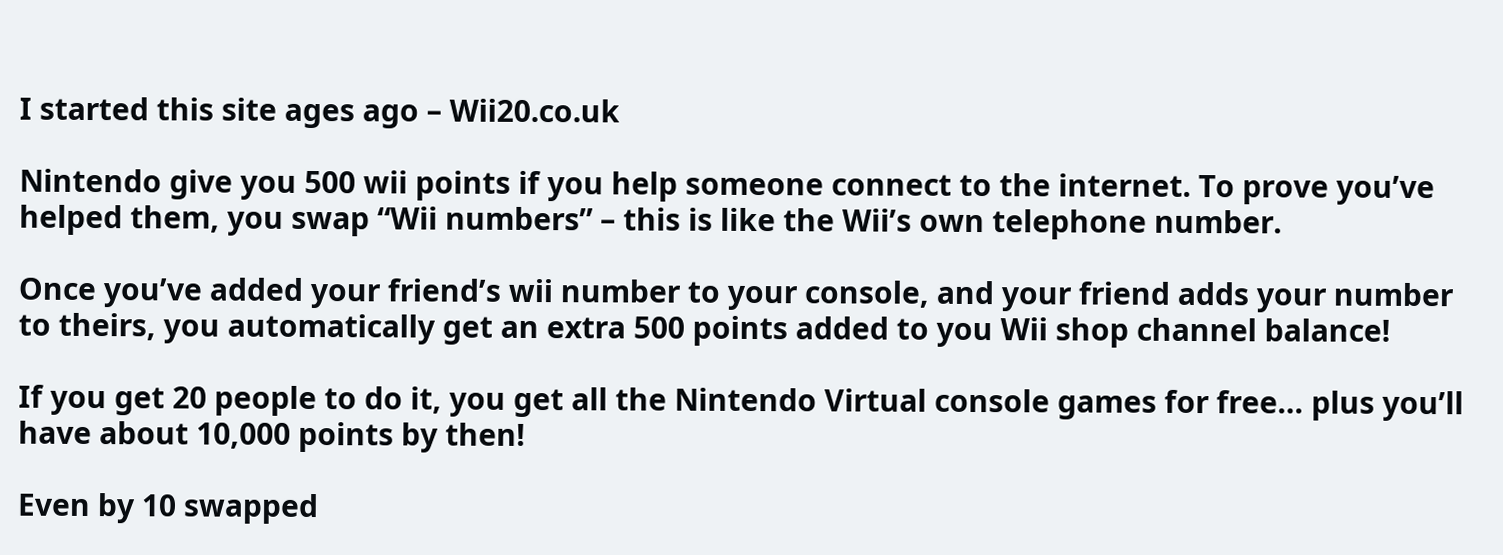I started this site ages ago – Wii20.co.uk

Nintendo give you 500 wii points if you help someone connect to the internet. To prove you’ve helped them, you swap “Wii numbers” – this is like the Wii’s own telephone number.

Once you’ve added your friend’s wii number to your console, and your friend adds your number to theirs, you automatically get an extra 500 points added to you Wii shop channel balance!

If you get 20 people to do it, you get all the Nintendo Virtual console games for free… plus you’ll have about 10,000 points by then!

Even by 10 swapped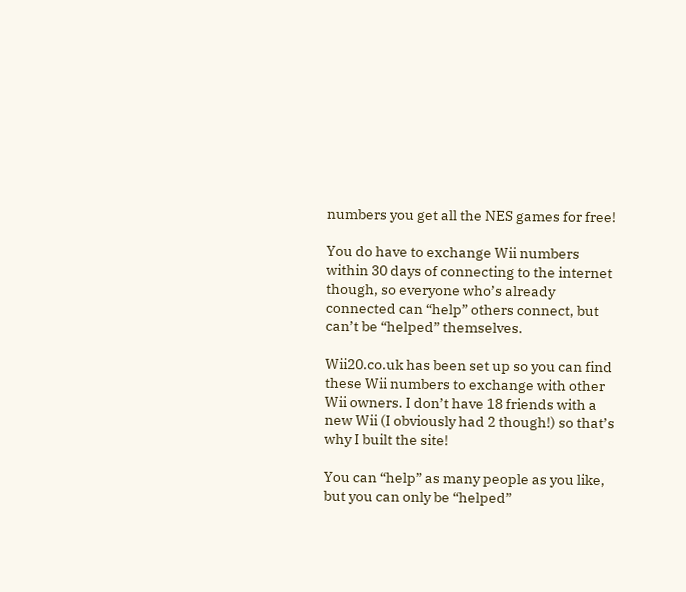numbers you get all the NES games for free!

You do have to exchange Wii numbers within 30 days of connecting to the internet though, so everyone who’s already connected can “help” others connect, but can’t be “helped” themselves.

Wii20.co.uk has been set up so you can find these Wii numbers to exchange with other Wii owners. I don’t have 18 friends with a new Wii (I obviously had 2 though!) so that’s why I built the site!

You can “help” as many people as you like, but you can only be “helped”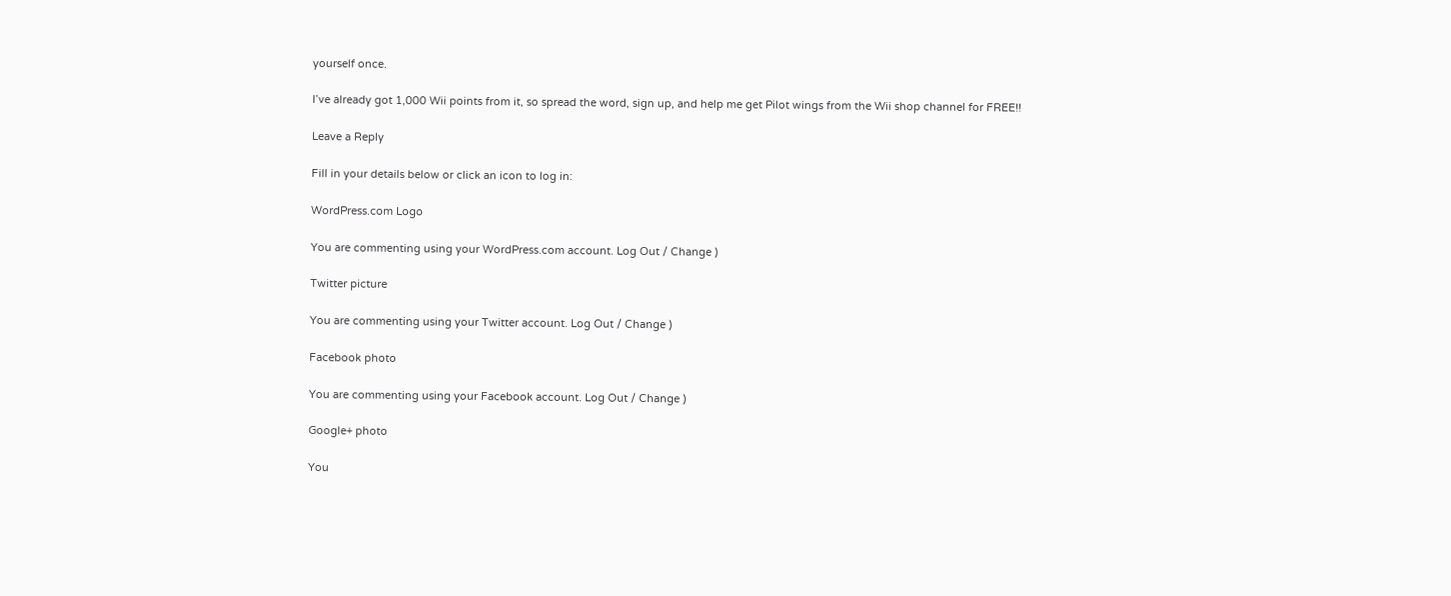yourself once.

I’ve already got 1,000 Wii points from it, so spread the word, sign up, and help me get Pilot wings from the Wii shop channel for FREE!!

Leave a Reply

Fill in your details below or click an icon to log in:

WordPress.com Logo

You are commenting using your WordPress.com account. Log Out / Change )

Twitter picture

You are commenting using your Twitter account. Log Out / Change )

Facebook photo

You are commenting using your Facebook account. Log Out / Change )

Google+ photo

You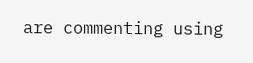are commenting using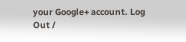your Google+ account. Log Out /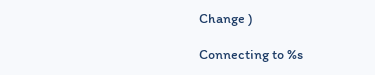Change )

Connecting to %s